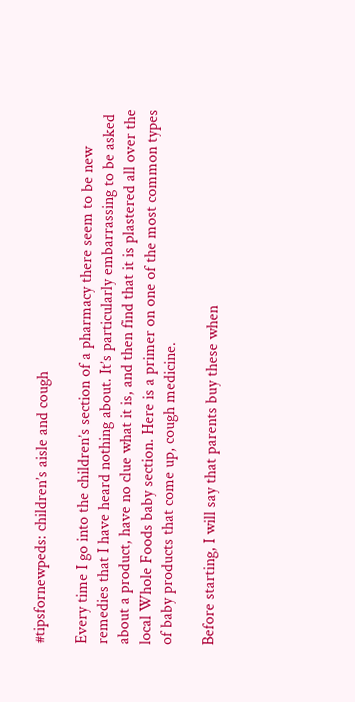#tipsfornewpeds: children’s aisle and cough

Every time I go into the children’s section of a pharmacy there seem to be new remedies that I have heard nothing about. It’s particularly embarrassing to be asked about a product, have no clue what it is, and then find that it is plastered all over the local Whole Foods baby section. Here is a primer on one of the most common types of baby products that come up, cough medicine.

Before starting, I will say that parents buy these when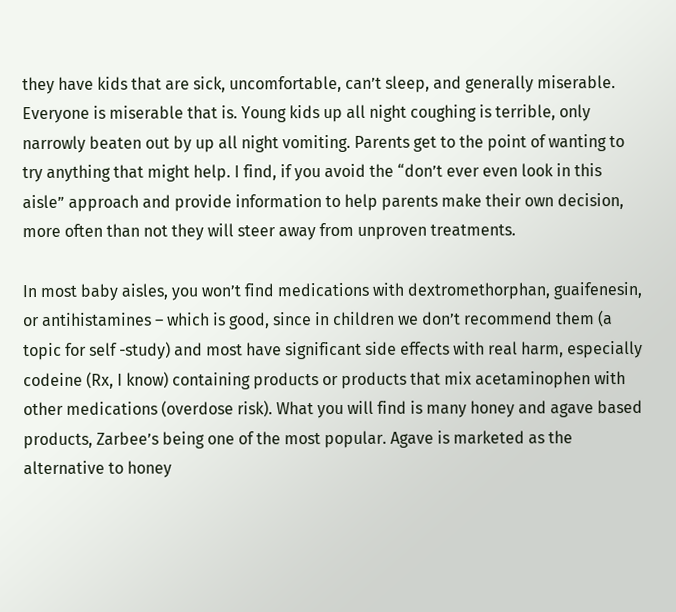they have kids that are sick, uncomfortable, can’t sleep, and generally miserable. Everyone is miserable that is. Young kids up all night coughing is terrible, only narrowly beaten out by up all night vomiting. Parents get to the point of wanting to try anything that might help. I find, if you avoid the “don’t ever even look in this aisle” approach and provide information to help parents make their own decision, more often than not they will steer away from unproven treatments.

In most baby aisles, you won’t find medications with dextromethorphan, guaifenesin, or antihistamines – which is good, since in children we don’t recommend them (a topic for self -study) and most have significant side effects with real harm, especially codeine (Rx, I know) containing products or products that mix acetaminophen with other medications (overdose risk). What you will find is many honey and agave based products, Zarbee’s being one of the most popular. Agave is marketed as the alternative to honey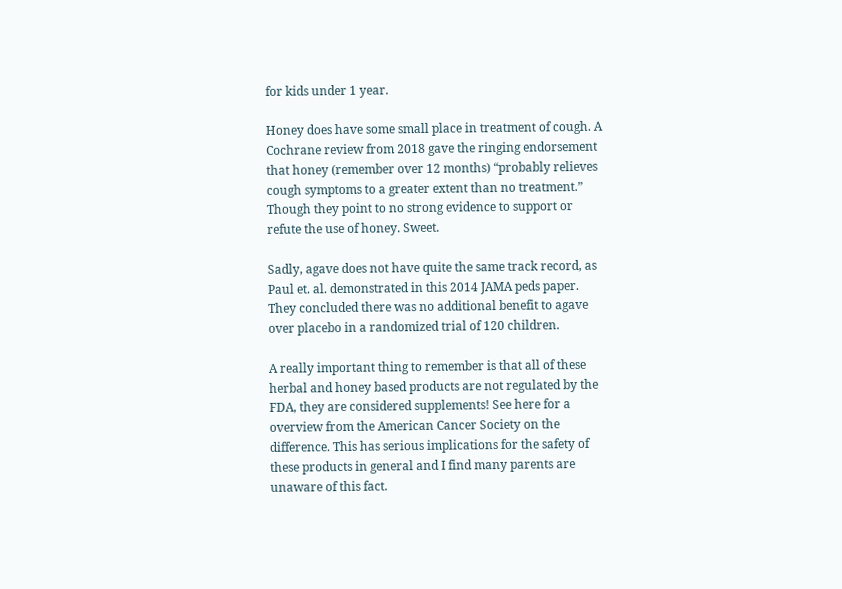for kids under 1 year.

Honey does have some small place in treatment of cough. A Cochrane review from 2018 gave the ringing endorsement that honey (remember over 12 months) “probably relieves cough symptoms to a greater extent than no treatment.” Though they point to no strong evidence to support or refute the use of honey. Sweet.

Sadly, agave does not have quite the same track record, as Paul et. al. demonstrated in this 2014 JAMA peds paper. They concluded there was no additional benefit to agave over placebo in a randomized trial of 120 children.

A really important thing to remember is that all of these herbal and honey based products are not regulated by the FDA, they are considered supplements! See here for a overview from the American Cancer Society on the difference. This has serious implications for the safety of these products in general and I find many parents are unaware of this fact.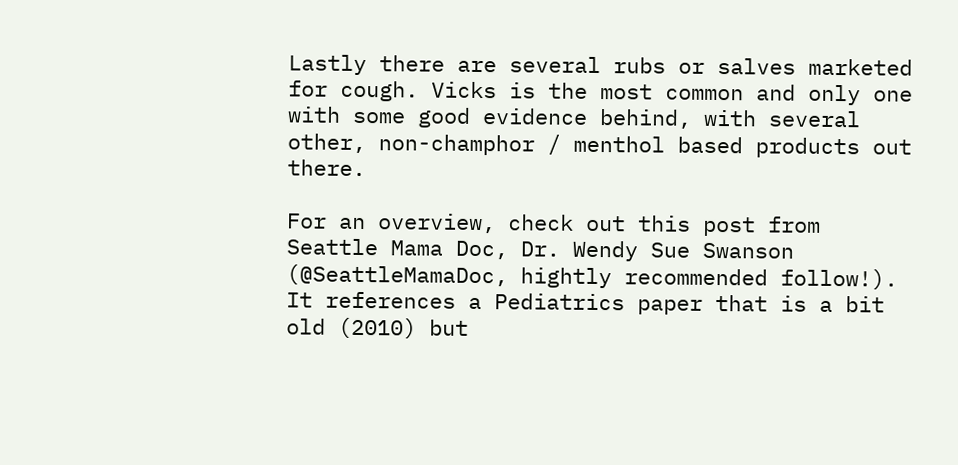Lastly there are several rubs or salves marketed for cough. Vicks is the most common and only one with some good evidence behind, with several other, non-champhor / menthol based products out there.

For an overview, check out this post from Seattle Mama Doc, Dr. Wendy Sue Swanson (@SeattleMamaDoc, hightly recommended follow!). It references a Pediatrics paper that is a bit old (2010) but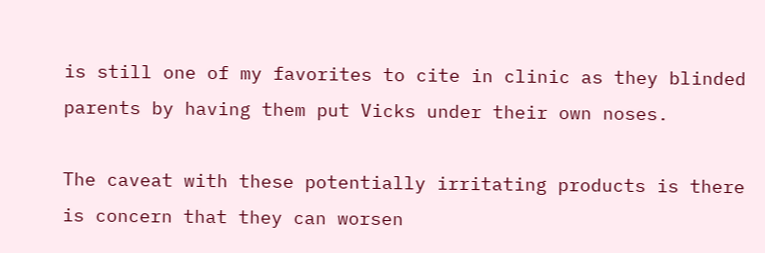is still one of my favorites to cite in clinic as they blinded parents by having them put Vicks under their own noses.

The caveat with these potentially irritating products is there is concern that they can worsen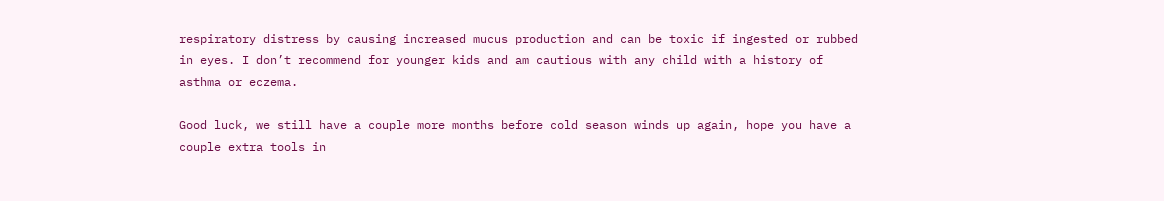respiratory distress by causing increased mucus production and can be toxic if ingested or rubbed in eyes. I don’t recommend for younger kids and am cautious with any child with a history of asthma or eczema.

Good luck, we still have a couple more months before cold season winds up again, hope you have a couple extra tools in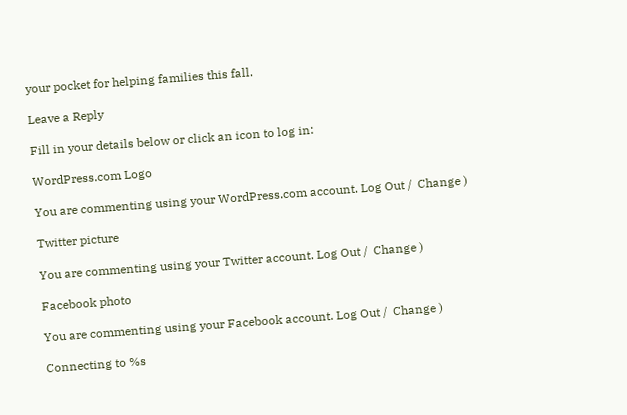your pocket for helping families this fall.

Leave a Reply

Fill in your details below or click an icon to log in:

WordPress.com Logo

You are commenting using your WordPress.com account. Log Out /  Change )

Twitter picture

You are commenting using your Twitter account. Log Out /  Change )

Facebook photo

You are commenting using your Facebook account. Log Out /  Change )

Connecting to %s